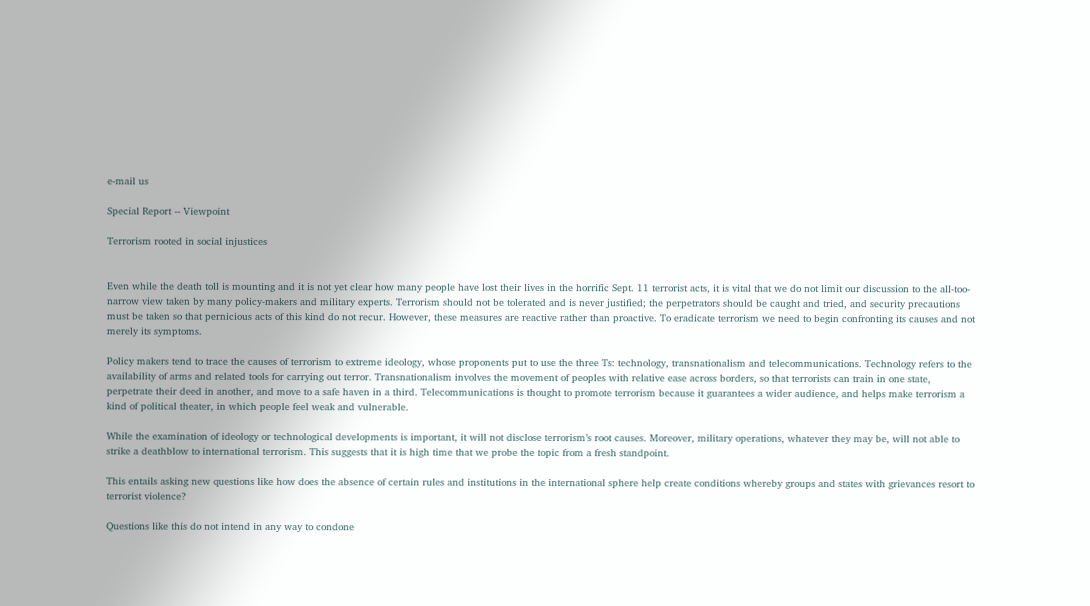e-mail us

Special Report -- Viewpoint

Terrorism rooted in social injustices


Even while the death toll is mounting and it is not yet clear how many people have lost their lives in the horrific Sept. 11 terrorist acts, it is vital that we do not limit our discussion to the all-too-narrow view taken by many policy-makers and military experts. Terrorism should not be tolerated and is never justified; the perpetrators should be caught and tried, and security precautions must be taken so that pernicious acts of this kind do not recur. However, these measures are reactive rather than proactive. To eradicate terrorism we need to begin confronting its causes and not merely its symptoms.

Policy makers tend to trace the causes of terrorism to extreme ideology, whose proponents put to use the three Ts: technology, transnationalism and telecommunications. Technology refers to the availability of arms and related tools for carrying out terror. Transnationalism involves the movement of peoples with relative ease across borders, so that terrorists can train in one state, perpetrate their deed in another, and move to a safe haven in a third. Telecommunications is thought to promote terrorism because it guarantees a wider audience, and helps make terrorism a kind of political theater, in which people feel weak and vulnerable.

While the examination of ideology or technological developments is important, it will not disclose terrorism’s root causes. Moreover, military operations, whatever they may be, will not able to strike a deathblow to international terrorism. This suggests that it is high time that we probe the topic from a fresh standpoint.

This entails asking new questions like how does the absence of certain rules and institutions in the international sphere help create conditions whereby groups and states with grievances resort to terrorist violence?

Questions like this do not intend in any way to condone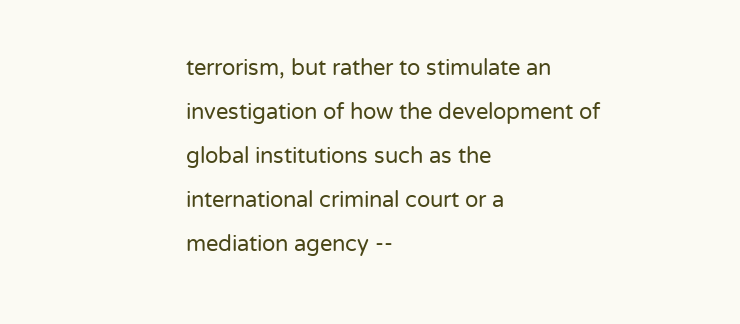terrorism, but rather to stimulate an investigation of how the development of global institutions such as the international criminal court or a mediation agency --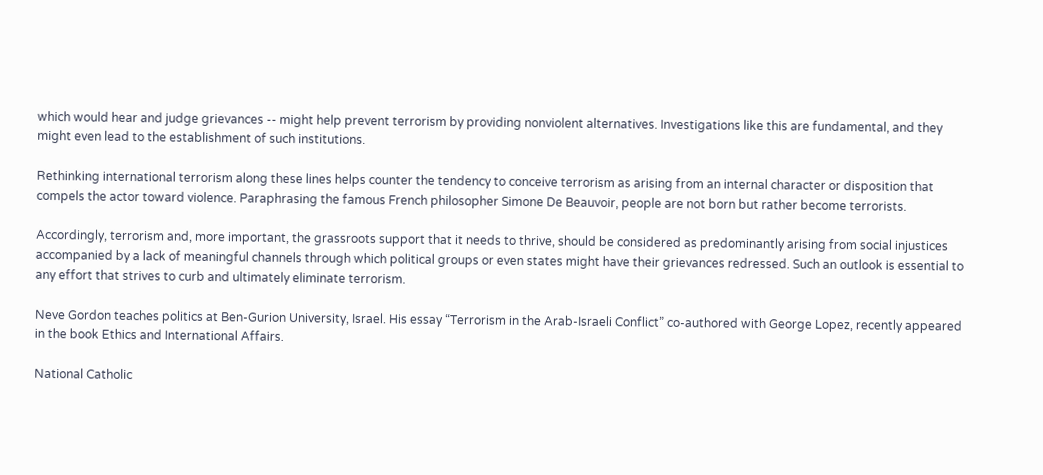which would hear and judge grievances -- might help prevent terrorism by providing nonviolent alternatives. Investigations like this are fundamental, and they might even lead to the establishment of such institutions.

Rethinking international terrorism along these lines helps counter the tendency to conceive terrorism as arising from an internal character or disposition that compels the actor toward violence. Paraphrasing the famous French philosopher Simone De Beauvoir, people are not born but rather become terrorists.

Accordingly, terrorism and, more important, the grassroots support that it needs to thrive, should be considered as predominantly arising from social injustices accompanied by a lack of meaningful channels through which political groups or even states might have their grievances redressed. Such an outlook is essential to any effort that strives to curb and ultimately eliminate terrorism.

Neve Gordon teaches politics at Ben-Gurion University, Israel. His essay “Terrorism in the Arab-Israeli Conflict” co-authored with George Lopez, recently appeared in the book Ethics and International Affairs.

National Catholic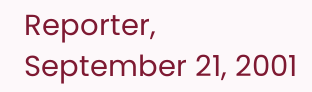Reporter, September 21, 2001